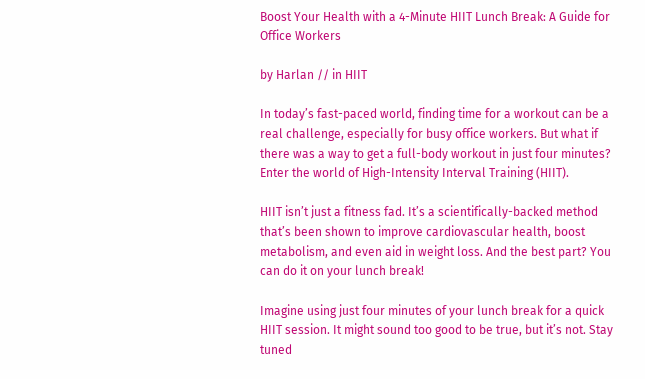Boost Your Health with a 4-Minute HIIT Lunch Break: A Guide for Office Workers

by Harlan // in HIIT

In today’s fast-paced world, finding time for a workout can be a real challenge, especially for busy office workers. But what if there was a way to get a full-body workout in just four minutes? Enter the world of High-Intensity Interval Training (HIIT).

HIIT isn’t just a fitness fad. It’s a scientifically-backed method that’s been shown to improve cardiovascular health, boost metabolism, and even aid in weight loss. And the best part? You can do it on your lunch break!

Imagine using just four minutes of your lunch break for a quick HIIT session. It might sound too good to be true, but it’s not. Stay tuned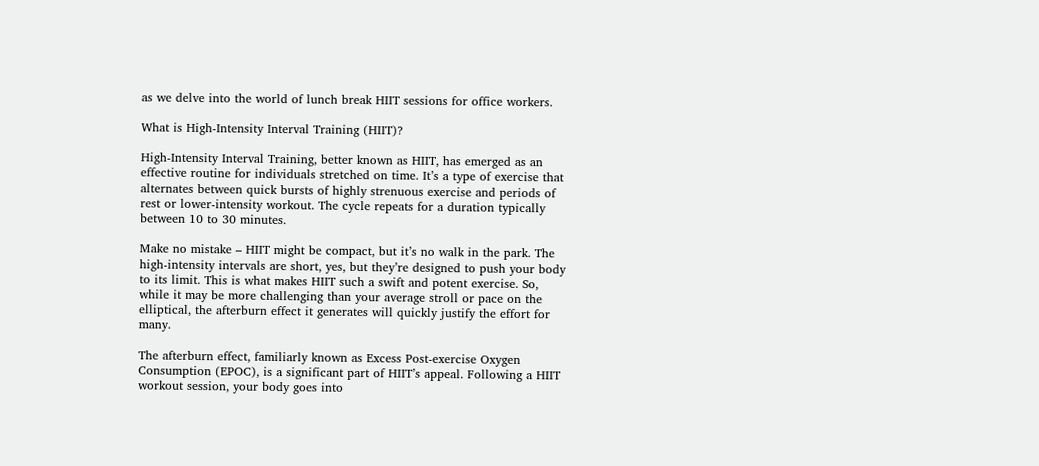as we delve into the world of lunch break HIIT sessions for office workers.

What is High-Intensity Interval Training (HIIT)?

High-Intensity Interval Training, better known as HIIT, has emerged as an effective routine for individuals stretched on time. It’s a type of exercise that alternates between quick bursts of highly strenuous exercise and periods of rest or lower-intensity workout. The cycle repeats for a duration typically between 10 to 30 minutes.

Make no mistake – HIIT might be compact, but it’s no walk in the park. The high-intensity intervals are short, yes, but they’re designed to push your body to its limit. This is what makes HIIT such a swift and potent exercise. So, while it may be more challenging than your average stroll or pace on the elliptical, the afterburn effect it generates will quickly justify the effort for many.

The afterburn effect, familiarly known as Excess Post-exercise Oxygen Consumption (EPOC), is a significant part of HIIT’s appeal. Following a HIIT workout session, your body goes into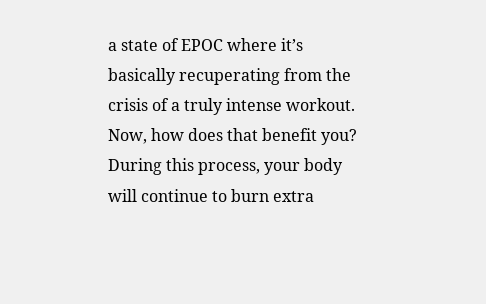a state of EPOC where it’s basically recuperating from the crisis of a truly intense workout. Now, how does that benefit you? During this process, your body will continue to burn extra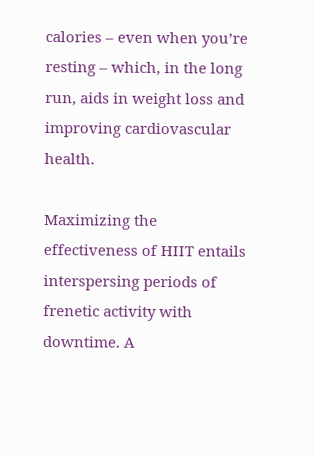calories – even when you’re resting – which, in the long run, aids in weight loss and improving cardiovascular health.

Maximizing the effectiveness of HIIT entails interspersing periods of frenetic activity with downtime. A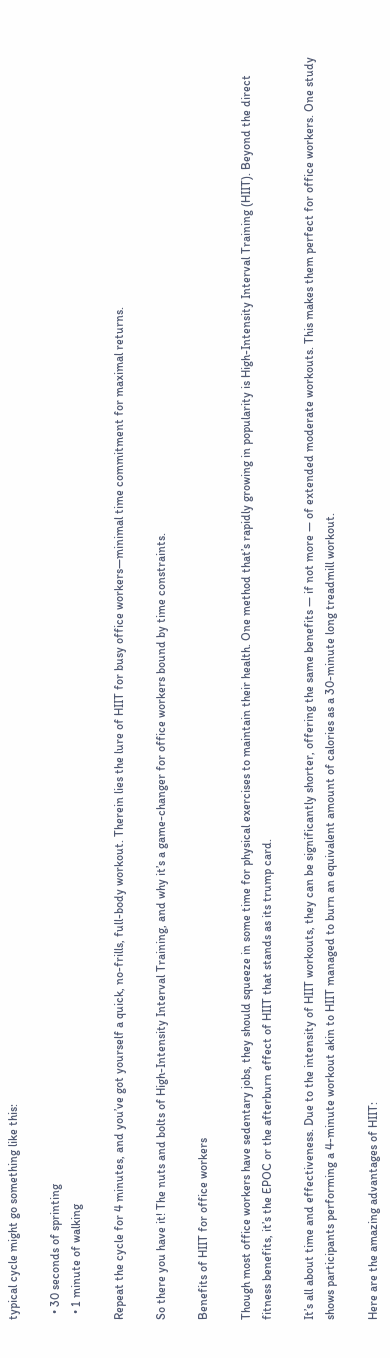typical cycle might go something like this:

  • 30 seconds of sprinting
  • 1 minute of walking

Repeat the cycle for 4 minutes, and you’ve got yourself a quick, no-frills, full-body workout. Therein lies the lure of HIIT for busy office workers—minimal time commitment for maximal returns.

So there you have it! The nuts and bolts of High-Intensity Interval Training, and why it’s a game-changer for office workers bound by time constraints.

Benefits of HIIT for office workers

Though most office workers have sedentary jobs, they should squeeze in some time for physical exercises to maintain their health. One method that’s rapidly growing in popularity is High-Intensity Interval Training (HIIT). Beyond the direct fitness benefits, it’s the EPOC or the afterburn effect of HIIT that stands as its trump card.

It’s all about time and effectiveness. Due to the intensity of HIIT workouts, they can be significantly shorter, offering the same benefits — if not more — of extended moderate workouts. This makes them perfect for office workers. One study shows participants performing a 4-minute workout akin to HIIT managed to burn an equivalent amount of calories as a 30-minute long treadmill workout.

Here are the amazing advantages of HIIT: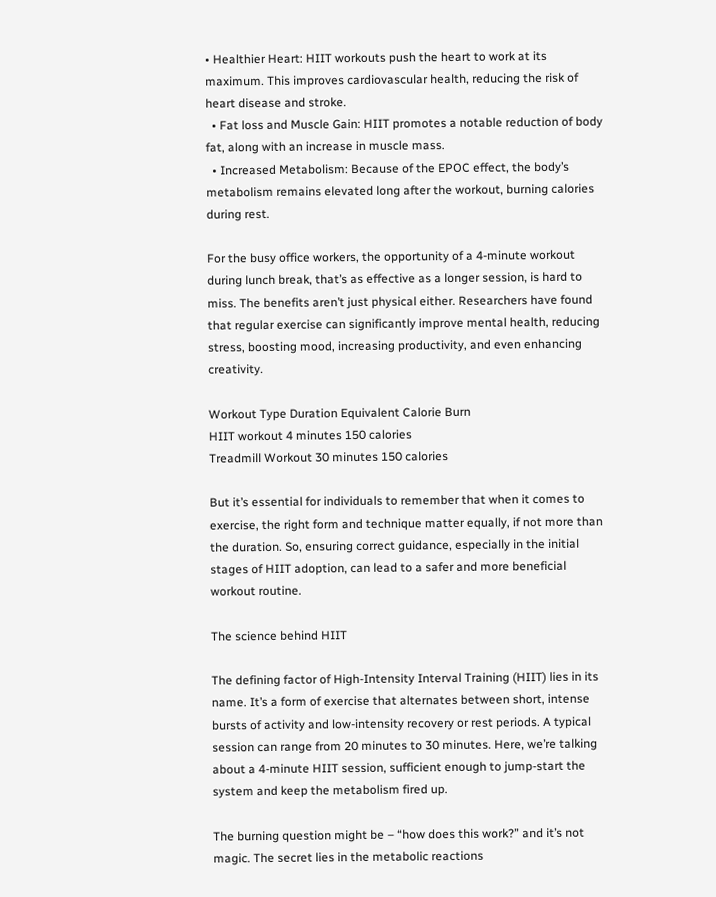• Healthier Heart: HIIT workouts push the heart to work at its maximum. This improves cardiovascular health, reducing the risk of heart disease and stroke.
  • Fat loss and Muscle Gain: HIIT promotes a notable reduction of body fat, along with an increase in muscle mass.
  • Increased Metabolism: Because of the EPOC effect, the body’s metabolism remains elevated long after the workout, burning calories during rest.

For the busy office workers, the opportunity of a 4-minute workout during lunch break, that’s as effective as a longer session, is hard to miss. The benefits aren’t just physical either. Researchers have found that regular exercise can significantly improve mental health, reducing stress, boosting mood, increasing productivity, and even enhancing creativity.

Workout Type Duration Equivalent Calorie Burn
HIIT workout 4 minutes 150 calories
Treadmill Workout 30 minutes 150 calories

But it’s essential for individuals to remember that when it comes to exercise, the right form and technique matter equally, if not more than the duration. So, ensuring correct guidance, especially in the initial stages of HIIT adoption, can lead to a safer and more beneficial workout routine.

The science behind HIIT

The defining factor of High-Intensity Interval Training (HIIT) lies in its name. It’s a form of exercise that alternates between short, intense bursts of activity and low-intensity recovery or rest periods. A typical session can range from 20 minutes to 30 minutes. Here, we’re talking about a 4-minute HIIT session, sufficient enough to jump-start the system and keep the metabolism fired up.

The burning question might be – “how does this work?” and it’s not magic. The secret lies in the metabolic reactions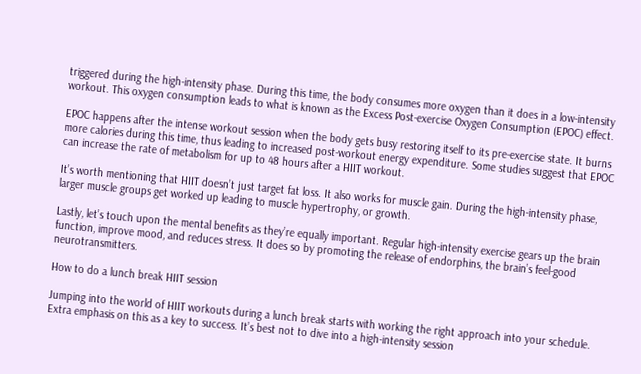triggered during the high-intensity phase. During this time, the body consumes more oxygen than it does in a low-intensity workout. This oxygen consumption leads to what is known as the Excess Post-exercise Oxygen Consumption (EPOC) effect.

EPOC happens after the intense workout session when the body gets busy restoring itself to its pre-exercise state. It burns more calories during this time, thus leading to increased post-workout energy expenditure. Some studies suggest that EPOC can increase the rate of metabolism for up to 48 hours after a HIIT workout.

It’s worth mentioning that HIIT doesn’t just target fat loss. It also works for muscle gain. During the high-intensity phase, larger muscle groups get worked up leading to muscle hypertrophy, or growth.

Lastly, let’s touch upon the mental benefits as they’re equally important. Regular high-intensity exercise gears up the brain function, improve mood, and reduces stress. It does so by promoting the release of endorphins, the brain’s feel-good neurotransmitters.

How to do a lunch break HIIT session

Jumping into the world of HIIT workouts during a lunch break starts with working the right approach into your schedule. Extra emphasis on this as a key to success. It’s best not to dive into a high-intensity session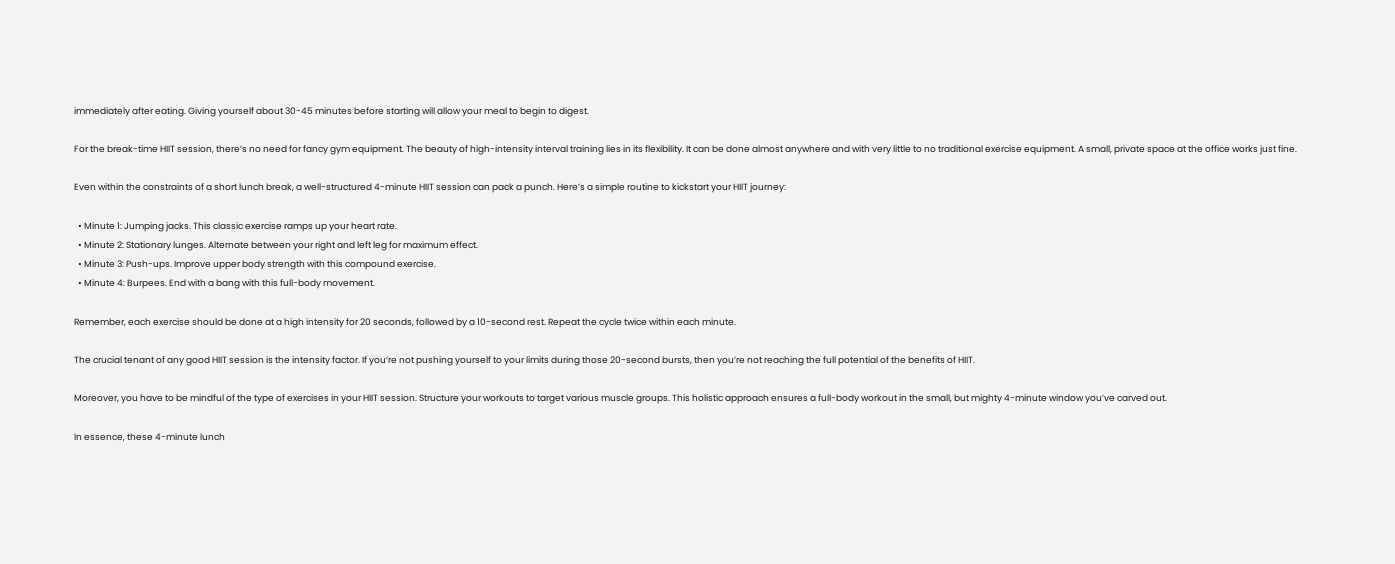immediately after eating. Giving yourself about 30-45 minutes before starting will allow your meal to begin to digest.

For the break-time HIIT session, there’s no need for fancy gym equipment. The beauty of high-intensity interval training lies in its flexibility. It can be done almost anywhere and with very little to no traditional exercise equipment. A small, private space at the office works just fine.

Even within the constraints of a short lunch break, a well-structured 4-minute HIIT session can pack a punch. Here’s a simple routine to kickstart your HIIT journey:

  • Minute 1: Jumping jacks. This classic exercise ramps up your heart rate.
  • Minute 2: Stationary lunges. Alternate between your right and left leg for maximum effect.
  • Minute 3: Push-ups. Improve upper body strength with this compound exercise.
  • Minute 4: Burpees. End with a bang with this full-body movement.

Remember, each exercise should be done at a high intensity for 20 seconds, followed by a 10-second rest. Repeat the cycle twice within each minute.

The crucial tenant of any good HIIT session is the intensity factor. If you’re not pushing yourself to your limits during those 20-second bursts, then you’re not reaching the full potential of the benefits of HIIT.

Moreover, you have to be mindful of the type of exercises in your HIIT session. Structure your workouts to target various muscle groups. This holistic approach ensures a full-body workout in the small, but mighty 4-minute window you’ve carved out.

In essence, these 4-minute lunch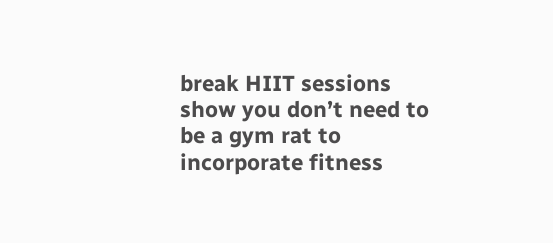break HIIT sessions show you don’t need to be a gym rat to incorporate fitness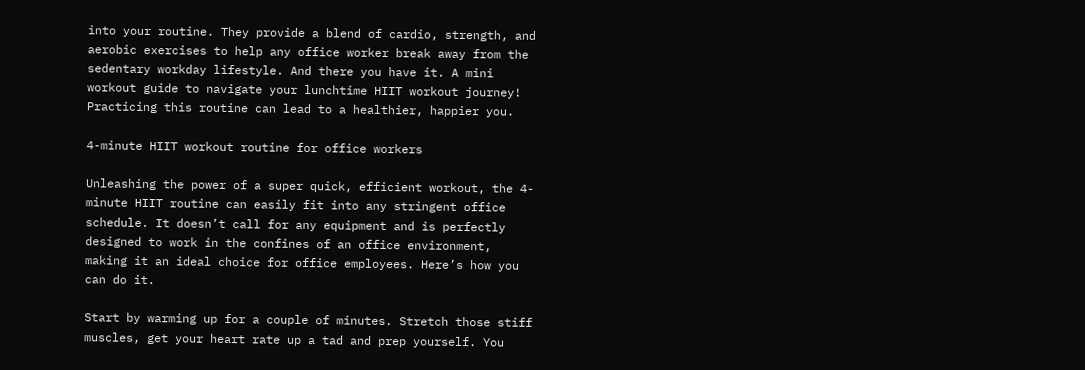into your routine. They provide a blend of cardio, strength, and aerobic exercises to help any office worker break away from the sedentary workday lifestyle. And there you have it. A mini workout guide to navigate your lunchtime HIIT workout journey! Practicing this routine can lead to a healthier, happier you.

4-minute HIIT workout routine for office workers

Unleashing the power of a super quick, efficient workout, the 4-minute HIIT routine can easily fit into any stringent office schedule. It doesn’t call for any equipment and is perfectly designed to work in the confines of an office environment, making it an ideal choice for office employees. Here’s how you can do it.

Start by warming up for a couple of minutes. Stretch those stiff muscles, get your heart rate up a tad and prep yourself. You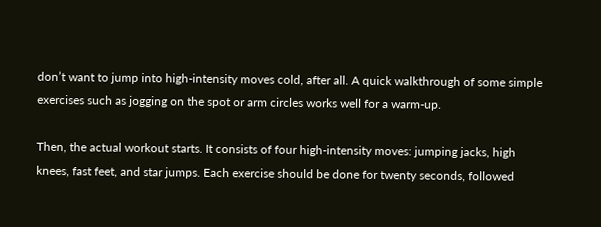don’t want to jump into high-intensity moves cold, after all. A quick walkthrough of some simple exercises such as jogging on the spot or arm circles works well for a warm-up.

Then, the actual workout starts. It consists of four high-intensity moves: jumping jacks, high knees, fast feet, and star jumps. Each exercise should be done for twenty seconds, followed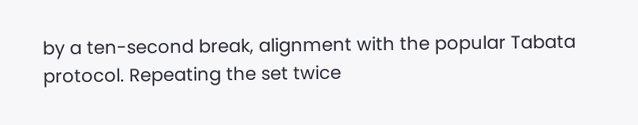by a ten-second break, alignment with the popular Tabata protocol. Repeating the set twice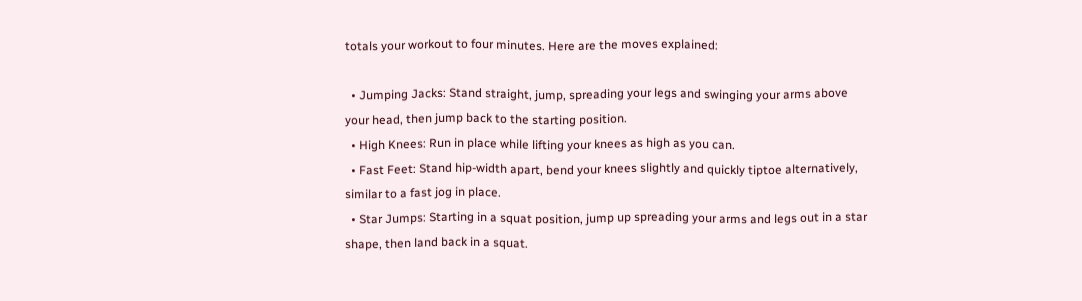totals your workout to four minutes. Here are the moves explained:

  • Jumping Jacks: Stand straight, jump, spreading your legs and swinging your arms above your head, then jump back to the starting position.
  • High Knees: Run in place while lifting your knees as high as you can.
  • Fast Feet: Stand hip-width apart, bend your knees slightly and quickly tiptoe alternatively, similar to a fast jog in place.
  • Star Jumps: Starting in a squat position, jump up spreading your arms and legs out in a star shape, then land back in a squat.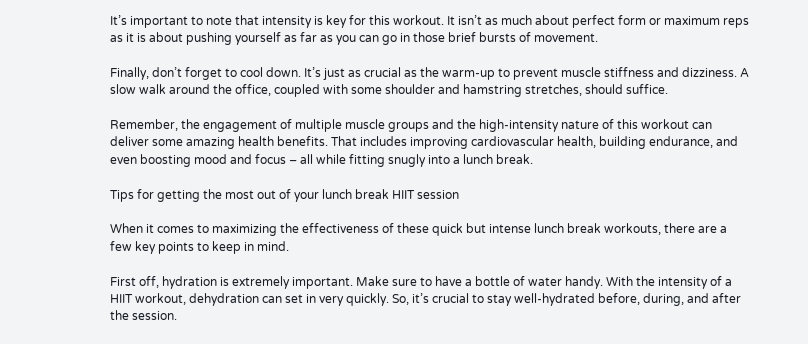It’s important to note that intensity is key for this workout. It isn’t as much about perfect form or maximum reps as it is about pushing yourself as far as you can go in those brief bursts of movement.

Finally, don’t forget to cool down. It’s just as crucial as the warm-up to prevent muscle stiffness and dizziness. A slow walk around the office, coupled with some shoulder and hamstring stretches, should suffice.

Remember, the engagement of multiple muscle groups and the high-intensity nature of this workout can deliver some amazing health benefits. That includes improving cardiovascular health, building endurance, and even boosting mood and focus – all while fitting snugly into a lunch break.

Tips for getting the most out of your lunch break HIIT session

When it comes to maximizing the effectiveness of these quick but intense lunch break workouts, there are a few key points to keep in mind.

First off, hydration is extremely important. Make sure to have a bottle of water handy. With the intensity of a HIIT workout, dehydration can set in very quickly. So, it’s crucial to stay well-hydrated before, during, and after the session.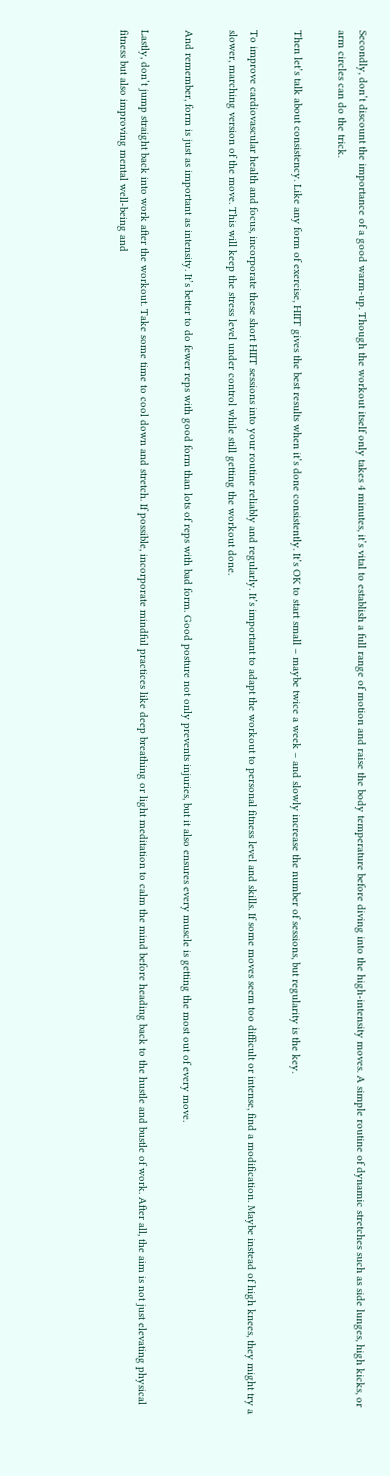Secondly, don’t discount the importance of a good warm-up. Though the workout itself only takes 4 minutes, it’s vital to establish a full range of motion and raise the body temperature before diving into the high-intensity moves. A simple routine of dynamic stretches such as side lunges, high kicks, or arm circles can do the trick.

Then let’s talk about consistency. Like any form of exercise, HIIT gives the best results when it’s done consistently. It’s OK to start small – maybe twice a week – and slowly increase the number of sessions, but regularity is the key.

To improve cardiovascular health and focus, incorporate these short HIIT sessions into your routine reliably and regularly. It’s important to adapt the workout to personal fitness level and skills. If some moves seem too difficult or intense, find a modification. Maybe instead of high knees, they might try a slower, marching version of the move. This will keep the stress level under control while still getting the workout done.

And remember, form is just as important as intensity. It’s better to do fewer reps with good form than lots of reps with bad form. Good posture not only prevents injuries, but it also ensures every muscle is getting the most out of every move.

Lastly, don’t jump straight back into work after the workout. Take some time to cool down and stretch. If possible, incorporate mindful practices like deep breathing or light meditation to calm the mind before heading back to the hustle and bustle of work. After all, the aim is not just elevating physical fitness but also improving mental well-being and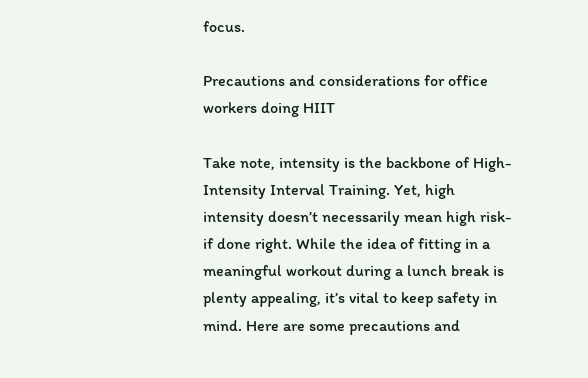focus.

Precautions and considerations for office workers doing HIIT

Take note, intensity is the backbone of High-Intensity Interval Training. Yet, high intensity doesn’t necessarily mean high risk-if done right. While the idea of fitting in a meaningful workout during a lunch break is plenty appealing, it’s vital to keep safety in mind. Here are some precautions and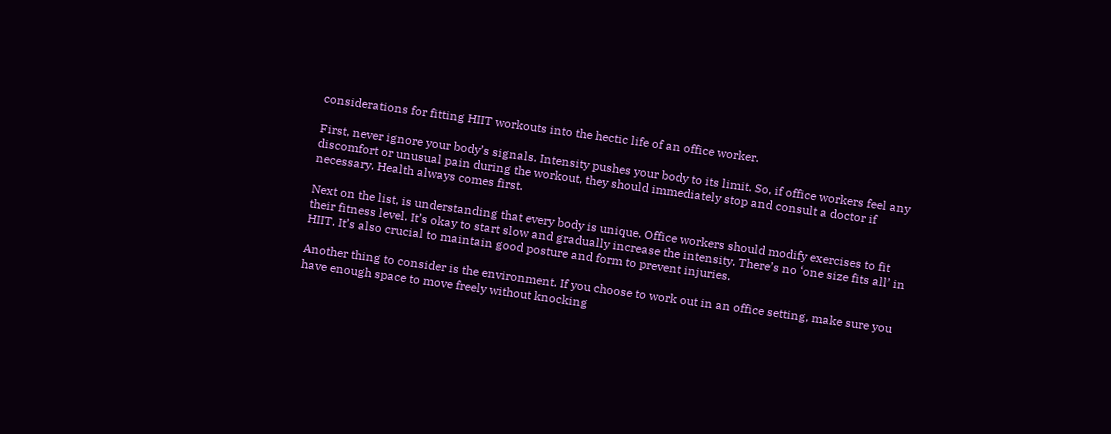considerations for fitting HIIT workouts into the hectic life of an office worker.

First, never ignore your body’s signals. Intensity pushes your body to its limit. So, if office workers feel any discomfort or unusual pain during the workout, they should immediately stop and consult a doctor if necessary. Health always comes first.

Next on the list, is understanding that every body is unique. Office workers should modify exercises to fit their fitness level. It’s okay to start slow and gradually increase the intensity. There’s no ‘one size fits all’ in HIIT. It’s also crucial to maintain good posture and form to prevent injuries.

Another thing to consider is the environment. If you choose to work out in an office setting, make sure you have enough space to move freely without knocking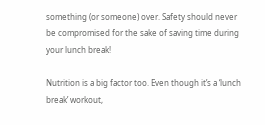something (or someone) over. Safety should never be compromised for the sake of saving time during your lunch break!

Nutrition is a big factor too. Even though it’s a ‘lunch break’ workout,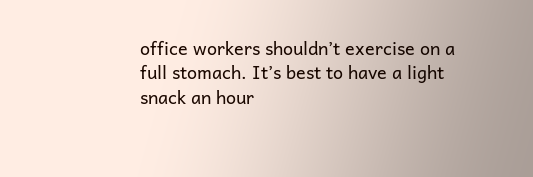office workers shouldn’t exercise on a full stomach. It’s best to have a light snack an hour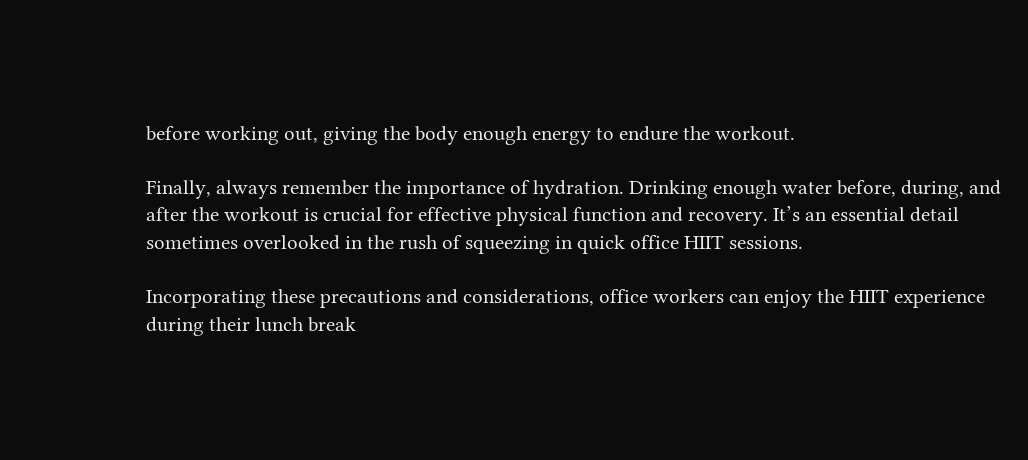before working out, giving the body enough energy to endure the workout.

Finally, always remember the importance of hydration. Drinking enough water before, during, and after the workout is crucial for effective physical function and recovery. It’s an essential detail sometimes overlooked in the rush of squeezing in quick office HIIT sessions.

Incorporating these precautions and considerations, office workers can enjoy the HIIT experience during their lunch break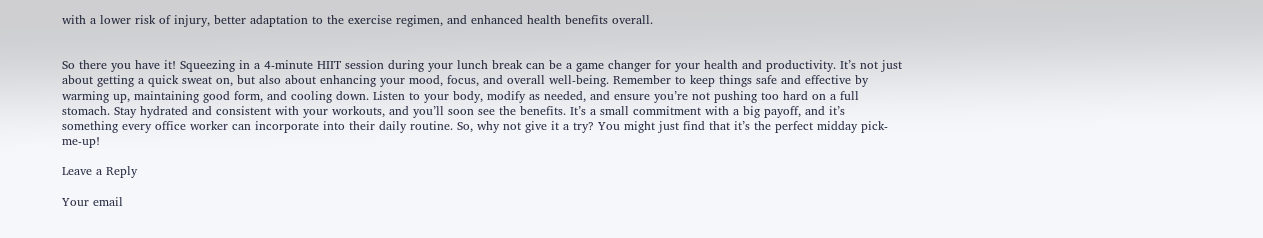with a lower risk of injury, better adaptation to the exercise regimen, and enhanced health benefits overall.


So there you have it! Squeezing in a 4-minute HIIT session during your lunch break can be a game changer for your health and productivity. It’s not just about getting a quick sweat on, but also about enhancing your mood, focus, and overall well-being. Remember to keep things safe and effective by warming up, maintaining good form, and cooling down. Listen to your body, modify as needed, and ensure you’re not pushing too hard on a full stomach. Stay hydrated and consistent with your workouts, and you’ll soon see the benefits. It’s a small commitment with a big payoff, and it’s something every office worker can incorporate into their daily routine. So, why not give it a try? You might just find that it’s the perfect midday pick-me-up!

Leave a Reply

Your email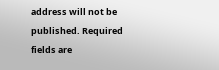address will not be published. Required fields are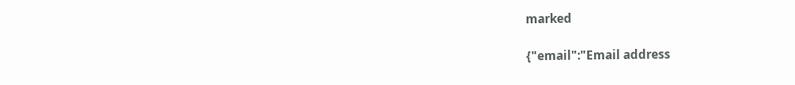marked

{"email":"Email address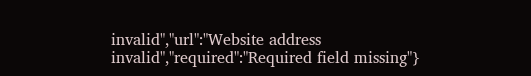invalid","url":"Website address invalid","required":"Required field missing"}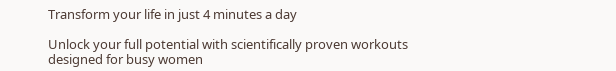Transform your life in just 4 minutes a day

Unlock your full potential with scientifically proven workouts designed for busy women